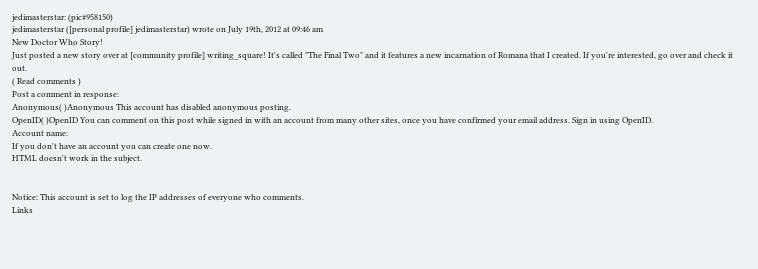jedimasterstar: (pic#958150)
jedimasterstar ([personal profile] jedimasterstar) wrote on July 19th, 2012 at 09:46 am
New Doctor Who Story!
Just posted a new story over at [community profile] writing_square! It's called "The Final Two" and it features a new incarnation of Romana that I created. If you're interested, go over and check it out.
( Read comments )
Post a comment in response:
Anonymous( )Anonymous This account has disabled anonymous posting.
OpenID( )OpenID You can comment on this post while signed in with an account from many other sites, once you have confirmed your email address. Sign in using OpenID.
Account name:
If you don't have an account you can create one now.
HTML doesn't work in the subject.


Notice: This account is set to log the IP addresses of everyone who comments.
Links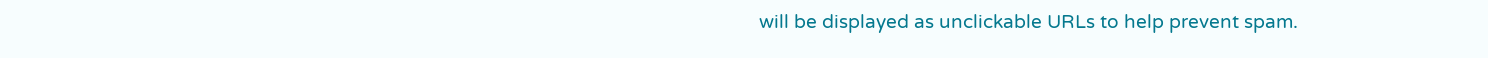will be displayed as unclickable URLs to help prevent spam.